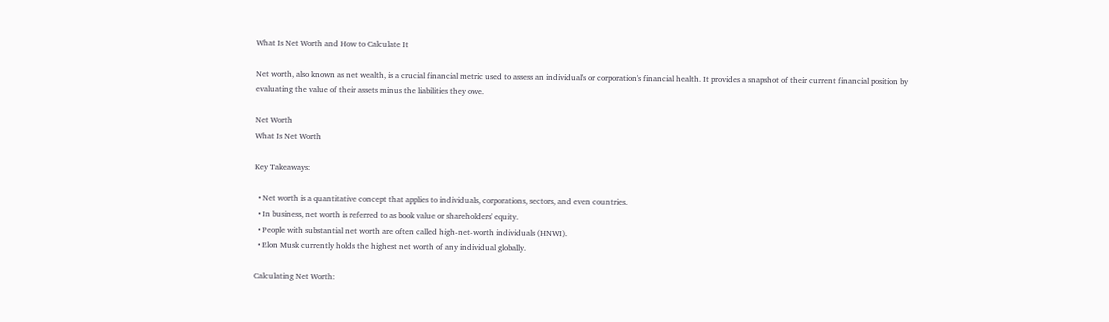What Is Net Worth and How to Calculate It

Net worth, also known as net wealth, is a crucial financial metric used to assess an individual's or corporation's financial health. It provides a snapshot of their current financial position by evaluating the value of their assets minus the liabilities they owe.

Net Worth
What Is Net Worth

Key Takeaways:

  • Net worth is a quantitative concept that applies to individuals, corporations, sectors, and even countries.
  • In business, net worth is referred to as book value or shareholders' equity.
  • People with substantial net worth are often called high-net-worth individuals (HNWI).
  • Elon Musk currently holds the highest net worth of any individual globally.

Calculating Net Worth: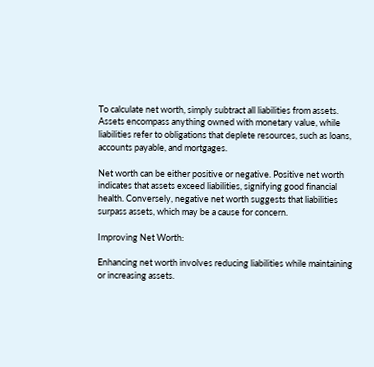To calculate net worth, simply subtract all liabilities from assets. Assets encompass anything owned with monetary value, while liabilities refer to obligations that deplete resources, such as loans, accounts payable, and mortgages.

Net worth can be either positive or negative. Positive net worth indicates that assets exceed liabilities, signifying good financial health. Conversely, negative net worth suggests that liabilities surpass assets, which may be a cause for concern.

Improving Net Worth:

Enhancing net worth involves reducing liabilities while maintaining or increasing assets.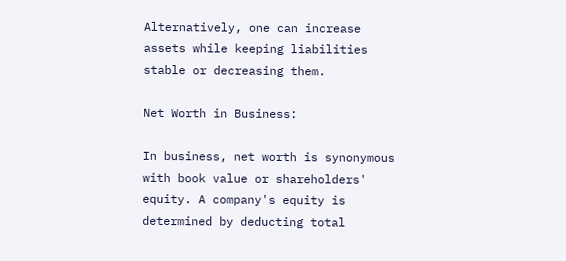Alternatively, one can increase assets while keeping liabilities stable or decreasing them.

Net Worth in Business:

In business, net worth is synonymous with book value or shareholders' equity. A company's equity is determined by deducting total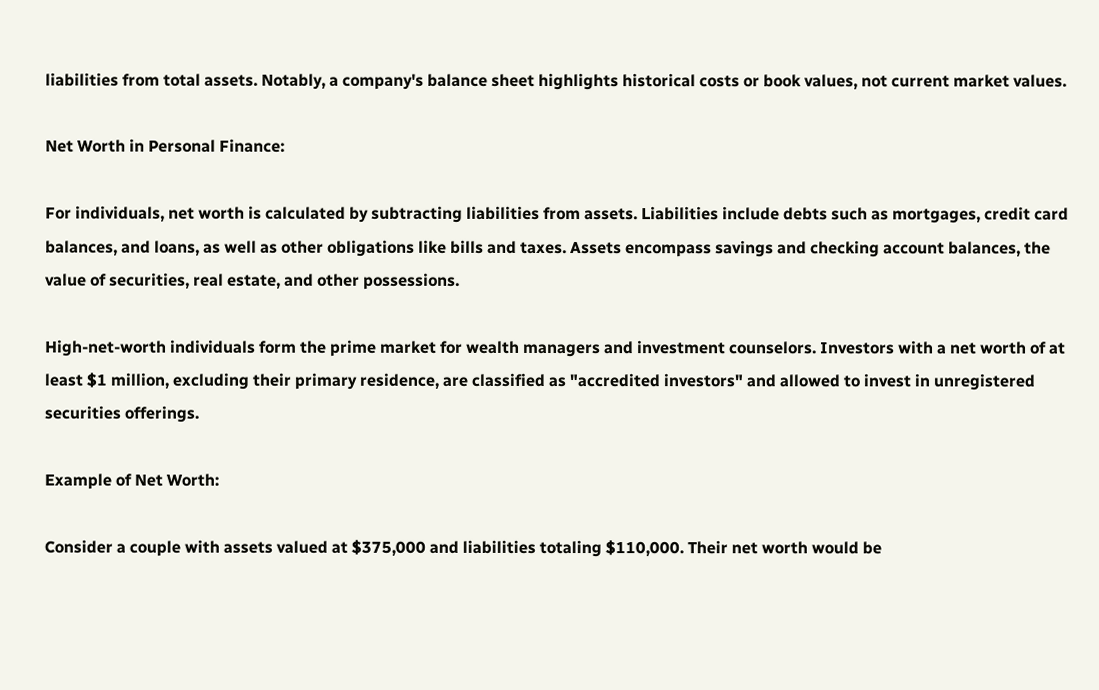liabilities from total assets. Notably, a company's balance sheet highlights historical costs or book values, not current market values.

Net Worth in Personal Finance:

For individuals, net worth is calculated by subtracting liabilities from assets. Liabilities include debts such as mortgages, credit card balances, and loans, as well as other obligations like bills and taxes. Assets encompass savings and checking account balances, the value of securities, real estate, and other possessions.

High-net-worth individuals form the prime market for wealth managers and investment counselors. Investors with a net worth of at least $1 million, excluding their primary residence, are classified as "accredited investors" and allowed to invest in unregistered securities offerings.

Example of Net Worth:

Consider a couple with assets valued at $375,000 and liabilities totaling $110,000. Their net worth would be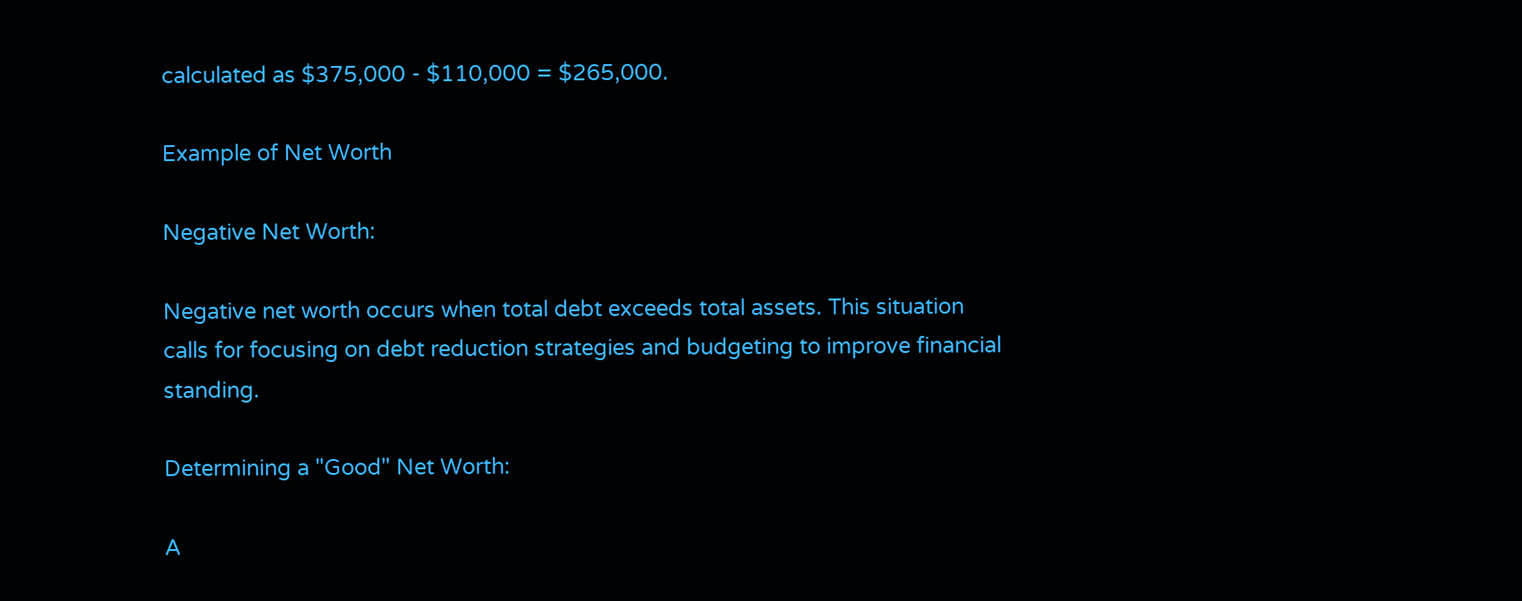calculated as $375,000 - $110,000 = $265,000.

Example of Net Worth

Negative Net Worth:

Negative net worth occurs when total debt exceeds total assets. This situation calls for focusing on debt reduction strategies and budgeting to improve financial standing.

Determining a "Good" Net Worth:

A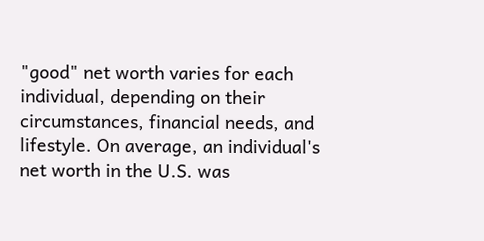"good" net worth varies for each individual, depending on their circumstances, financial needs, and lifestyle. On average, an individual's net worth in the U.S. was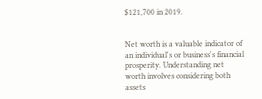$121,700 in 2019.


Net worth is a valuable indicator of an individual's or business's financial prosperity. Understanding net worth involves considering both assets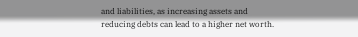and liabilities, as increasing assets and reducing debts can lead to a higher net worth.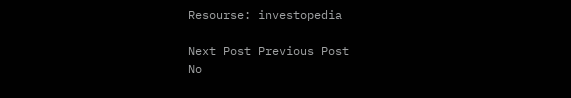Resourse: investopedia

Next Post Previous Post
No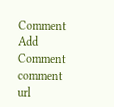Comment
Add Comment
comment url